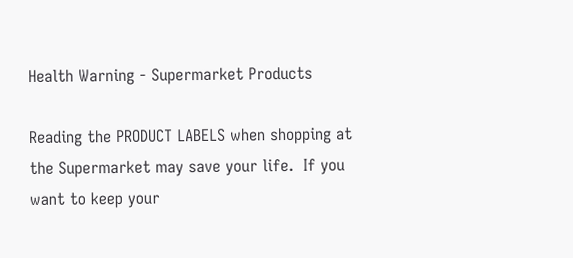Health Warning - Supermarket Products

Reading the PRODUCT LABELS when shopping at the Supermarket may save your life.  If you want to keep your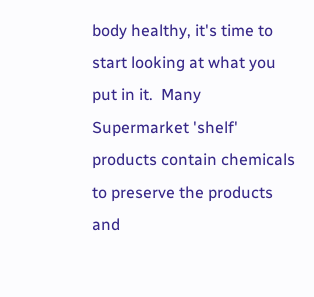body healthy, it's time to start looking at what you put in it.  Many Supermarket 'shelf' products contain chemicals to preserve the products and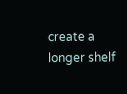create a longer shelf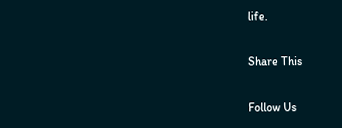life.

Share This

Follow Us